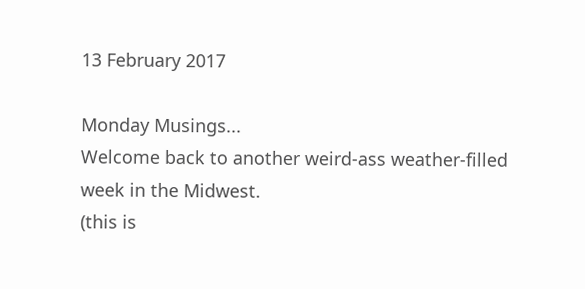13 February 2017

Monday Musings...
Welcome back to another weird-ass weather-filled week in the Midwest.
(this is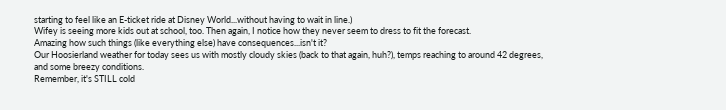starting to feel like an E-ticket ride at Disney World...without having to wait in line.)
Wifey is seeing more kids out at school, too. Then again, I notice how they never seem to dress to fit the forecast.
Amazing how such things (like everything else) have consequences...isn't it?
Our Hoosierland weather for today sees us with mostly cloudy skies (back to that again, huh?), temps reaching to around 42 degrees, and some breezy conditions.
Remember, it's STILL cold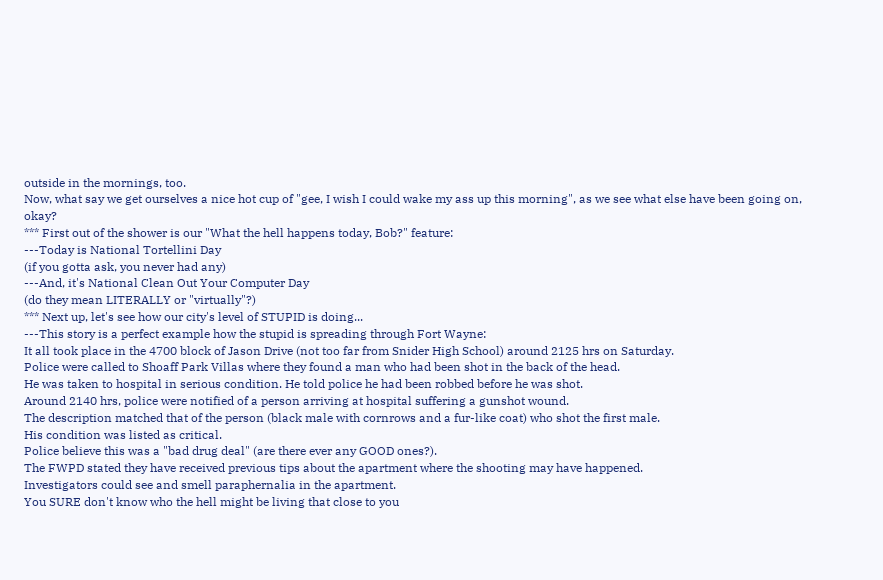outside in the mornings, too.
Now, what say we get ourselves a nice hot cup of "gee, I wish I could wake my ass up this morning", as we see what else have been going on, okay?
*** First out of the shower is our "What the hell happens today, Bob?" feature:
---Today is National Tortellini Day
(if you gotta ask, you never had any)
---And, it's National Clean Out Your Computer Day
(do they mean LITERALLY or "virtually"?)
*** Next up, let's see how our city's level of STUPID is doing...
---This story is a perfect example how the stupid is spreading through Fort Wayne:
It all took place in the 4700 block of Jason Drive (not too far from Snider High School) around 2125 hrs on Saturday.
Police were called to Shoaff Park Villas where they found a man who had been shot in the back of the head.
He was taken to hospital in serious condition. He told police he had been robbed before he was shot.
Around 2140 hrs, police were notified of a person arriving at hospital suffering a gunshot wound.
The description matched that of the person (black male with cornrows and a fur-like coat) who shot the first male.
His condition was listed as critical.
Police believe this was a "bad drug deal" (are there ever any GOOD ones?).
The FWPD stated they have received previous tips about the apartment where the shooting may have happened.
Investigators could see and smell paraphernalia in the apartment.
You SURE don't know who the hell might be living that close to you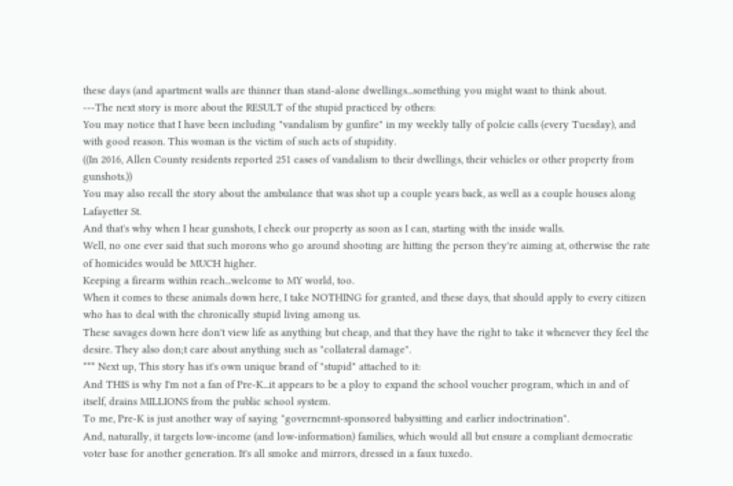these days (and apartment walls are thinner than stand-alone dwellings...something you might want to think about.
---The next story is more about the RESULT of the stupid practiced by others:
You may notice that I have been including "vandalism by gunfire" in my weekly tally of polcie calls (every Tuesday), and with good reason. This woman is the victim of such acts of stupidity.
((In 2016, Allen County residents reported 251 cases of vandalism to their dwellings, their vehicles or other property from gunshots.))
You may also recall the story about the ambulance that was shot up a couple years back, as well as a couple houses along Lafayetter St.
And that's why when I hear gunshots, I check our property as soon as I can, starting with the inside walls.
Well, no one ever said that such morons who go around shooting are hitting the person they're aiming at, otherwise the rate of homicides would be MUCH higher.
Keeping a firearm within reach...welcome to MY world, too.
When it comes to these animals down here, I take NOTHING for granted, and these days, that should apply to every citizen who has to deal with the chronically stupid living among us.
These savages down here don't view life as anything but cheap, and that they have the right to take it whenever they feel the desire. They also don;t care about anything such as "collateral damage".
*** Next up, This story has it's own unique brand of "stupid" attached to it:
And THIS is why I'm not a fan of Pre-K...it appears to be a ploy to expand the school voucher program, which in and of itself, drains MILLIONS from the public school system.
To me, Pre-K is just another way of saying "governemnt-sponsored babysitting and earlier indoctrination".
And, naturally, it targets low-income (and low-information) families, which would all but ensure a compliant democratic voter base for another generation. It's all smoke and mirrors, dressed in a faux tuxedo.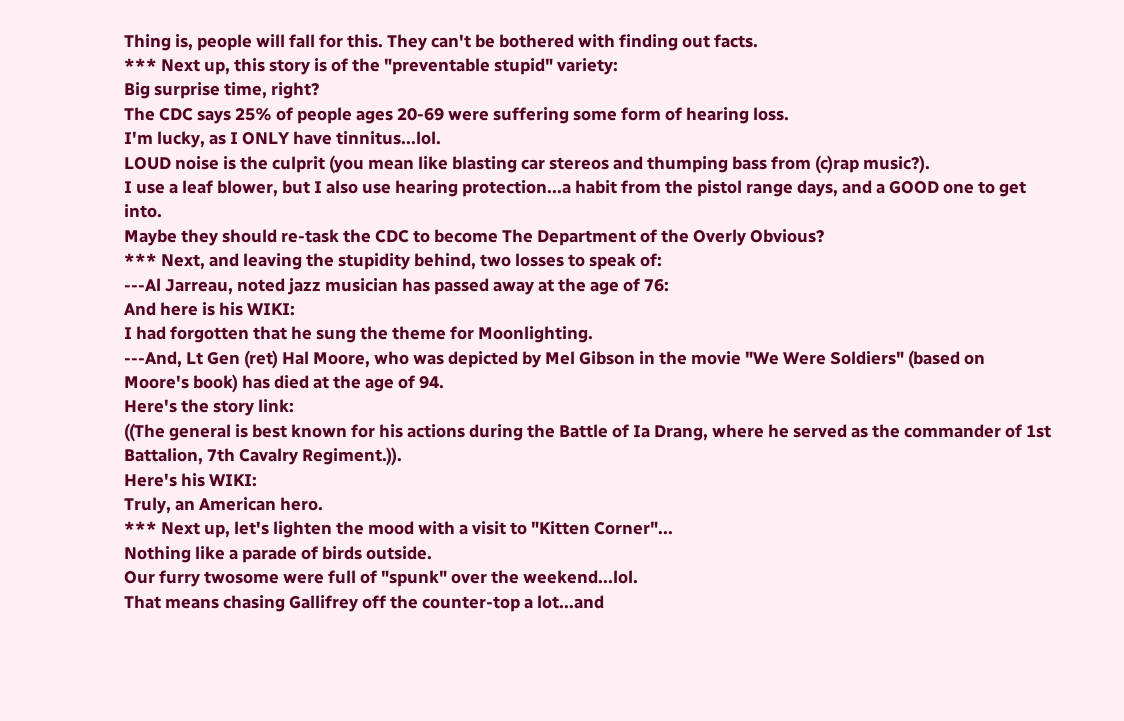Thing is, people will fall for this. They can't be bothered with finding out facts.
*** Next up, this story is of the "preventable stupid" variety:
Big surprise time, right?
The CDC says 25% of people ages 20-69 were suffering some form of hearing loss.
I'm lucky, as I ONLY have tinnitus...lol.
LOUD noise is the culprit (you mean like blasting car stereos and thumping bass from (c)rap music?).
I use a leaf blower, but I also use hearing protection...a habit from the pistol range days, and a GOOD one to get into.
Maybe they should re-task the CDC to become The Department of the Overly Obvious?
*** Next, and leaving the stupidity behind, two losses to speak of:
---Al Jarreau, noted jazz musician has passed away at the age of 76:
And here is his WIKI:
I had forgotten that he sung the theme for Moonlighting.
---And, Lt Gen (ret) Hal Moore, who was depicted by Mel Gibson in the movie "We Were Soldiers" (based on Moore's book) has died at the age of 94.
Here's the story link:
((The general is best known for his actions during the Battle of Ia Drang, where he served as the commander of 1st Battalion, 7th Cavalry Regiment.)).
Here's his WIKI:
Truly, an American hero.
*** Next up, let's lighten the mood with a visit to "Kitten Corner"...
Nothing like a parade of birds outside.
Our furry twosome were full of "spunk" over the weekend...lol.
That means chasing Gallifrey off the counter-top a lot...and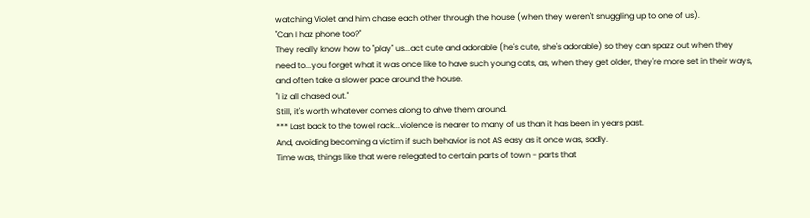watching Violet and him chase each other through the house (when they weren't snuggling up to one of us).
"Can I haz phone too?"
They really know how to "play" us...act cute and adorable (he's cute, she's adorable) so they can spazz out when they need to...you forget what it was once like to have such young cats, as, when they get older, they're more set in their ways, and often take a slower pace around the house.
"I iz all chased out."
Still, it's worth whatever comes along to ahve them around.
*** Last back to the towel rack...violence is nearer to many of us than it has been in years past.
And, avoiding becoming a victim if such behavior is not AS easy as it once was, sadly.
Time was, things like that were relegated to certain parts of town - parts that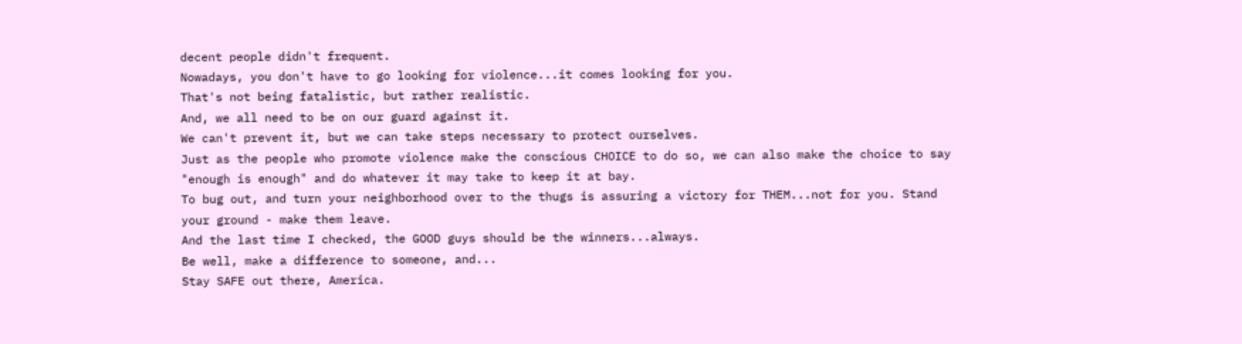decent people didn't frequent.
Nowadays, you don't have to go looking for violence...it comes looking for you.
That's not being fatalistic, but rather realistic.
And, we all need to be on our guard against it.
We can't prevent it, but we can take steps necessary to protect ourselves.
Just as the people who promote violence make the conscious CHOICE to do so, we can also make the choice to say "enough is enough" and do whatever it may take to keep it at bay.
To bug out, and turn your neighborhood over to the thugs is assuring a victory for THEM...not for you. Stand your ground - make them leave.
And the last time I checked, the GOOD guys should be the winners...always.
Be well, make a difference to someone, and...
Stay SAFE out there, America.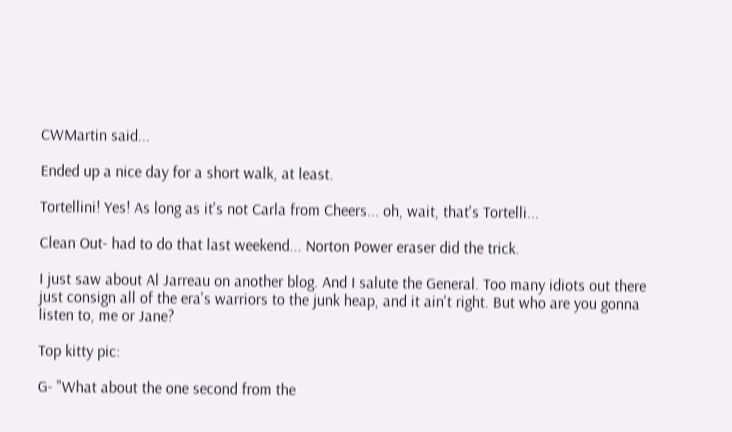CWMartin said...

Ended up a nice day for a short walk, at least.

Tortellini! Yes! As long as it's not Carla from Cheers... oh, wait, that's Tortelli...

Clean Out- had to do that last weekend... Norton Power eraser did the trick.

I just saw about Al Jarreau on another blog. And I salute the General. Too many idiots out there just consign all of the era's warriors to the junk heap, and it ain't right. But who are you gonna listen to, me or Jane?

Top kitty pic:

G- "What about the one second from the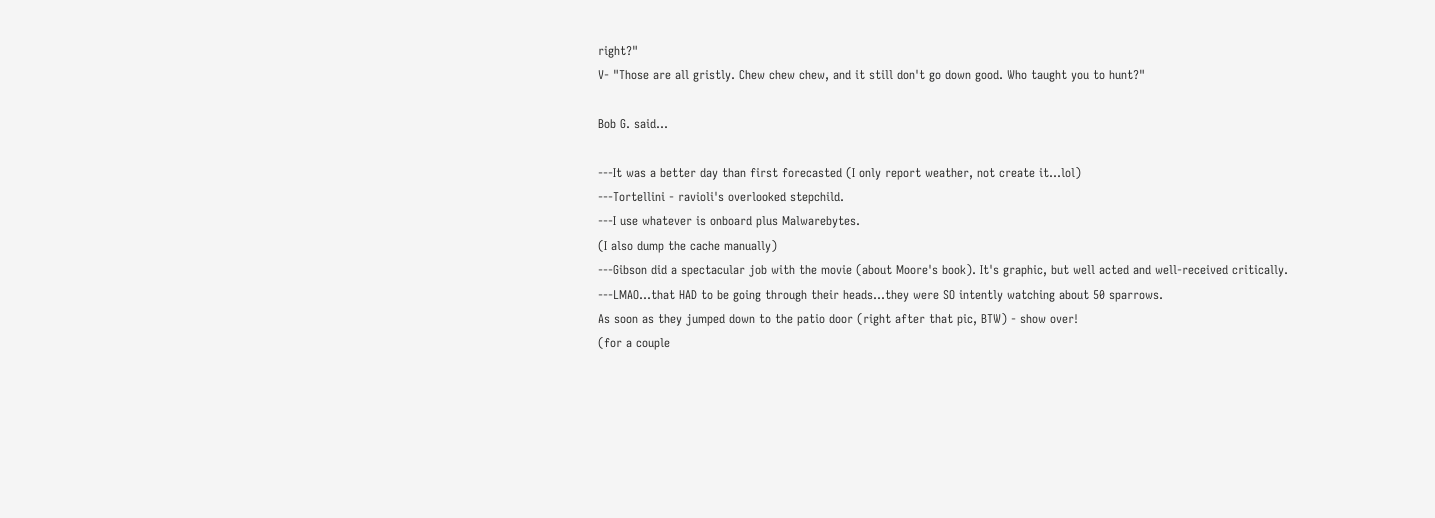right?"
V- "Those are all gristly. Chew chew chew, and it still don't go down good. Who taught you to hunt?"

Bob G. said...

---It was a better day than first forecasted (I only report weather, not create it...lol)
---Tortellini - ravioli's overlooked stepchild.
---I use whatever is onboard plus Malwarebytes.
(I also dump the cache manually)
---Gibson did a spectacular job with the movie (about Moore's book). It's graphic, but well acted and well-received critically.
---LMAO...that HAD to be going through their heads...they were SO intently watching about 50 sparrows.
As soon as they jumped down to the patio door (right after that pic, BTW) - show over!
(for a couple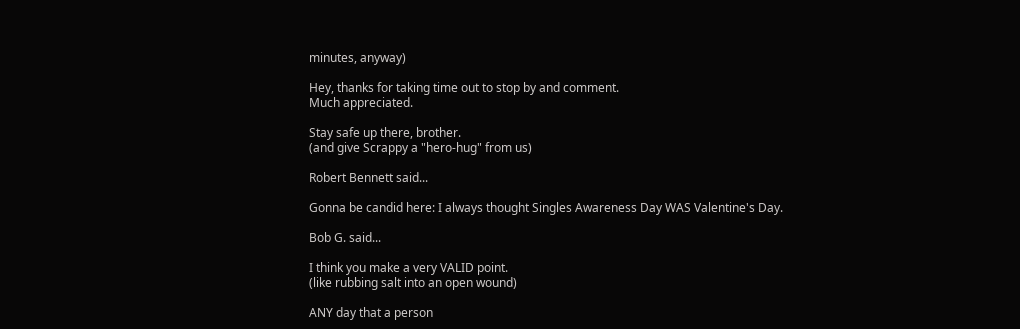minutes, anyway)

Hey, thanks for taking time out to stop by and comment.
Much appreciated.

Stay safe up there, brother.
(and give Scrappy a "hero-hug" from us)

Robert Bennett said...

Gonna be candid here: I always thought Singles Awareness Day WAS Valentine's Day.

Bob G. said...

I think you make a very VALID point.
(like rubbing salt into an open wound)

ANY day that a person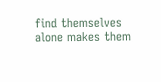find themselves alone makes them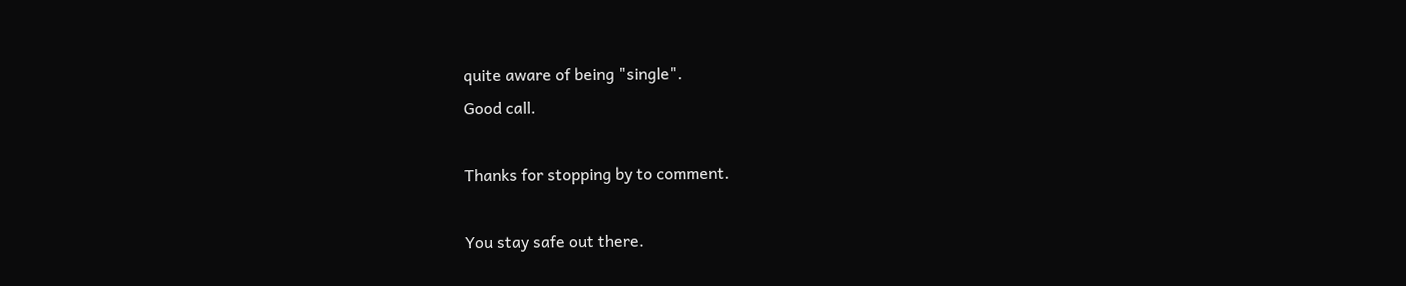quite aware of being "single".
Good call.

Thanks for stopping by to comment.

You stay safe out there.